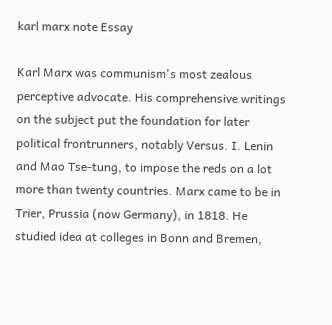karl marx note Essay

Karl Marx was communism's most zealous perceptive advocate. His comprehensive writings on the subject put the foundation for later political frontrunners, notably Versus. I. Lenin and Mao Tse-tung, to impose the reds on a lot more than twenty countries. Marx came to be in Trier, Prussia (now Germany), in 1818. He studied idea at colleges in Bonn and Bremen,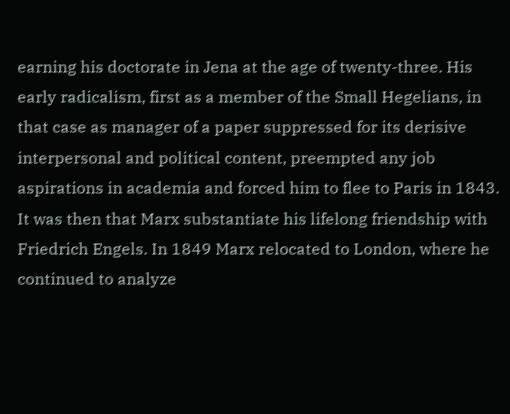earning his doctorate in Jena at the age of twenty-three. His early radicalism, first as a member of the Small Hegelians, in that case as manager of a paper suppressed for its derisive interpersonal and political content, preempted any job aspirations in academia and forced him to flee to Paris in 1843. It was then that Marx substantiate his lifelong friendship with Friedrich Engels. In 1849 Marx relocated to London, where he continued to analyze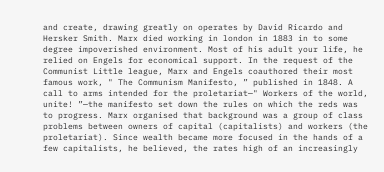and create, drawing greatly on operates by David Ricardo and Hersker Smith. Marx died working in london in 1883 in to some degree impoverished environment. Most of his adult your life, he relied on Engels for economical support. In the request of the Communist Little league, Marx and Engels coauthored their most famous work, " The Communism Manifesto, ” published in 1848. A call to arms intended for the proletariat—" Workers of the world, unite! ”—the manifesto set down the rules on which the reds was to progress. Marx organised that background was a group of class problems between owners of capital (capitalists) and workers (the proletariat). Since wealth became more focused in the hands of a few capitalists, he believed, the rates high of an increasingly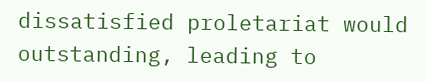dissatisfied proletariat would outstanding, leading to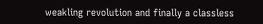weakling revolution and finally a classless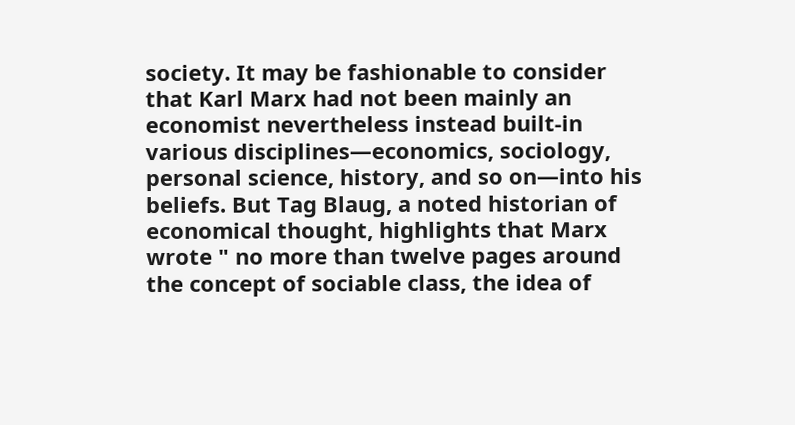society. It may be fashionable to consider that Karl Marx had not been mainly an economist nevertheless instead built-in various disciplines—economics, sociology, personal science, history, and so on—into his beliefs. But Tag Blaug, a noted historian of economical thought, highlights that Marx wrote " no more than twelve pages around the concept of sociable class, the idea of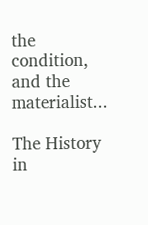the condition, and the materialist...

The History in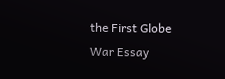the First Globe War Essay